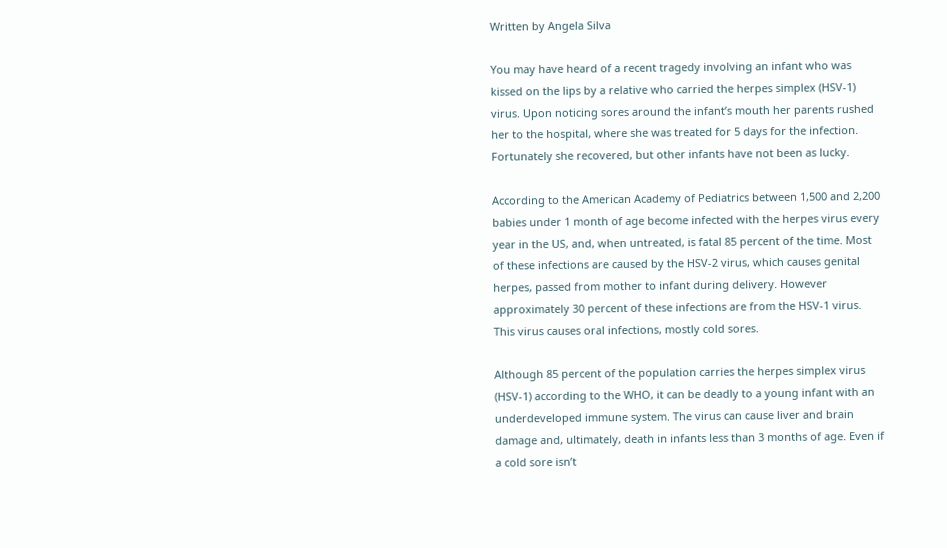Written by Angela Silva

You may have heard of a recent tragedy involving an infant who was kissed on the lips by a relative who carried the herpes simplex (HSV-1) virus. Upon noticing sores around the infant’s mouth her parents rushed her to the hospital, where she was treated for 5 days for the infection. Fortunately she recovered, but other infants have not been as lucky.

According to the American Academy of Pediatrics between 1,500 and 2,200 babies under 1 month of age become infected with the herpes virus every year in the US, and, when untreated, is fatal 85 percent of the time. Most of these infections are caused by the HSV-2 virus, which causes genital herpes, passed from mother to infant during delivery. However approximately 30 percent of these infections are from the HSV-1 virus. This virus causes oral infections, mostly cold sores.

Although 85 percent of the population carries the herpes simplex virus (HSV-1) according to the WHO, it can be deadly to a young infant with an underdeveloped immune system. The virus can cause liver and brain damage and, ultimately, death in infants less than 3 months of age. Even if a cold sore isn’t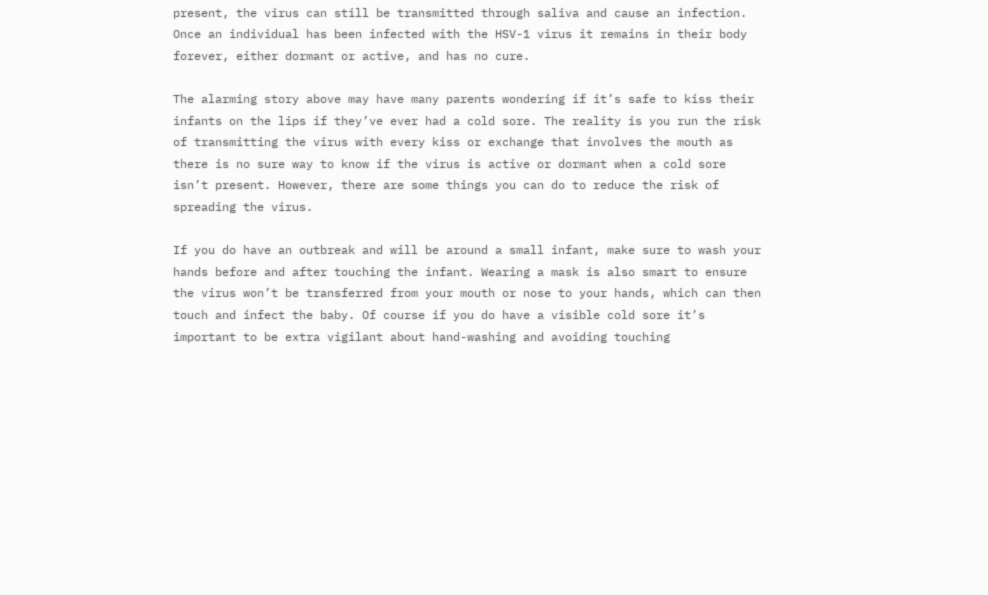present, the virus can still be transmitted through saliva and cause an infection. Once an individual has been infected with the HSV-1 virus it remains in their body forever, either dormant or active, and has no cure.

The alarming story above may have many parents wondering if it’s safe to kiss their infants on the lips if they’ve ever had a cold sore. The reality is you run the risk of transmitting the virus with every kiss or exchange that involves the mouth as there is no sure way to know if the virus is active or dormant when a cold sore isn’t present. However, there are some things you can do to reduce the risk of spreading the virus.

If you do have an outbreak and will be around a small infant, make sure to wash your hands before and after touching the infant. Wearing a mask is also smart to ensure the virus won’t be transferred from your mouth or nose to your hands, which can then touch and infect the baby. Of course if you do have a visible cold sore it’s important to be extra vigilant about hand-washing and avoiding touching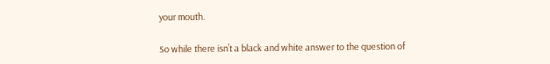your mouth.

So while there isn’t a black and white answer to the question of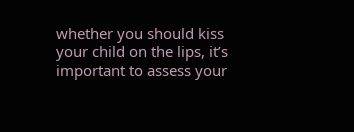whether you should kiss your child on the lips, it’s important to assess your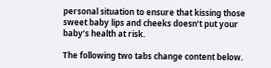personal situation to ensure that kissing those sweet baby lips and cheeks doesn’t put your baby’s health at risk.

The following two tabs change content below.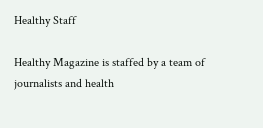Healthy Staff

Healthy Magazine is staffed by a team of journalists and health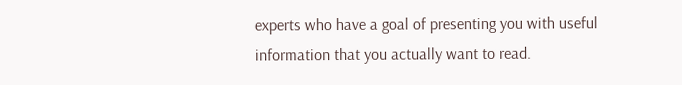experts who have a goal of presenting you with useful information that you actually want to read.